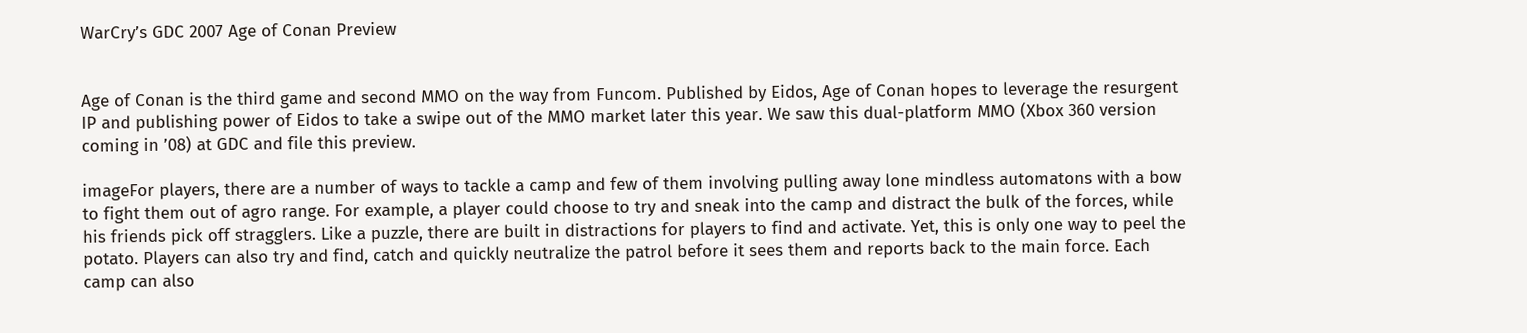WarCry’s GDC 2007 Age of Conan Preview


Age of Conan is the third game and second MMO on the way from Funcom. Published by Eidos, Age of Conan hopes to leverage the resurgent IP and publishing power of Eidos to take a swipe out of the MMO market later this year. We saw this dual-platform MMO (Xbox 360 version coming in ’08) at GDC and file this preview.

imageFor players, there are a number of ways to tackle a camp and few of them involving pulling away lone mindless automatons with a bow to fight them out of agro range. For example, a player could choose to try and sneak into the camp and distract the bulk of the forces, while his friends pick off stragglers. Like a puzzle, there are built in distractions for players to find and activate. Yet, this is only one way to peel the potato. Players can also try and find, catch and quickly neutralize the patrol before it sees them and reports back to the main force. Each camp can also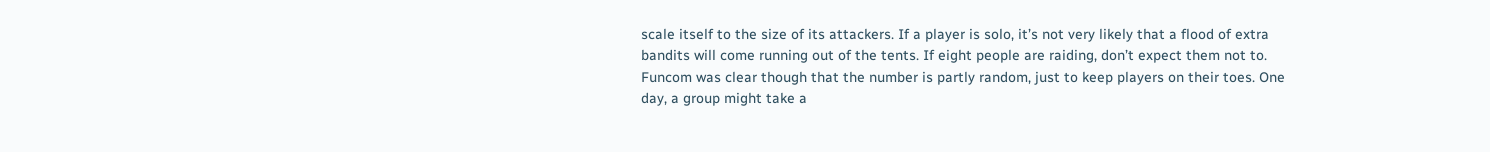scale itself to the size of its attackers. If a player is solo, it’s not very likely that a flood of extra bandits will come running out of the tents. If eight people are raiding, don’t expect them not to. Funcom was clear though that the number is partly random, just to keep players on their toes. One day, a group might take a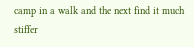camp in a walk and the next find it much stiffer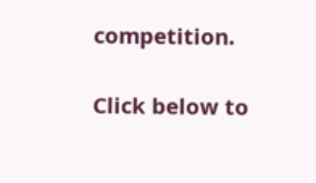competition.

Click below to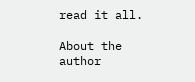read it all.

About the author